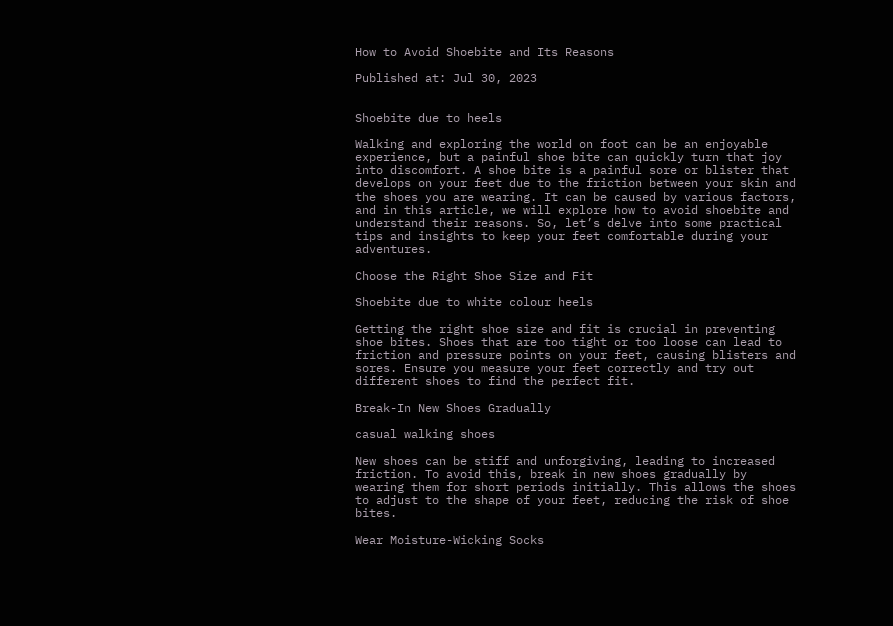How to Avoid Shoebite and Its Reasons

Published at: Jul 30, 2023


Shoebite due to heels

Walking and exploring the world on foot can be an enjoyable experience, but a painful shoe bite can quickly turn that joy into discomfort. A shoe bite is a painful sore or blister that develops on your feet due to the friction between your skin and the shoes you are wearing. It can be caused by various factors, and in this article, we will explore how to avoid shoebite and understand their reasons. So, let’s delve into some practical tips and insights to keep your feet comfortable during your adventures.

Choose the Right Shoe Size and Fit

Shoebite due to white colour heels

Getting the right shoe size and fit is crucial in preventing shoe bites. Shoes that are too tight or too loose can lead to friction and pressure points on your feet, causing blisters and sores. Ensure you measure your feet correctly and try out different shoes to find the perfect fit.

Break-In New Shoes Gradually

casual walking shoes

New shoes can be stiff and unforgiving, leading to increased friction. To avoid this, break in new shoes gradually by wearing them for short periods initially. This allows the shoes to adjust to the shape of your feet, reducing the risk of shoe bites.

Wear Moisture-Wicking Socks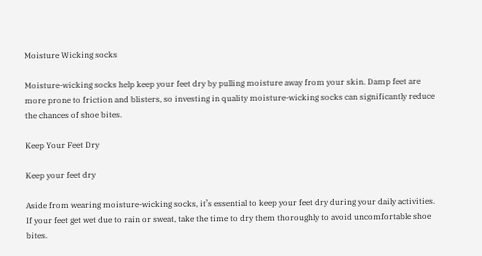Moisture Wicking socks

Moisture-wicking socks help keep your feet dry by pulling moisture away from your skin. Damp feet are more prone to friction and blisters, so investing in quality moisture-wicking socks can significantly reduce the chances of shoe bites.

Keep Your Feet Dry

Keep your feet dry

Aside from wearing moisture-wicking socks, it’s essential to keep your feet dry during your daily activities. If your feet get wet due to rain or sweat, take the time to dry them thoroughly to avoid uncomfortable shoe bites.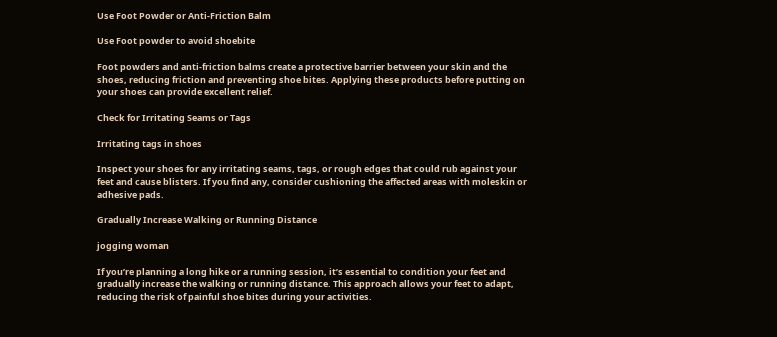Use Foot Powder or Anti-Friction Balm

Use Foot powder to avoid shoebite

Foot powders and anti-friction balms create a protective barrier between your skin and the shoes, reducing friction and preventing shoe bites. Applying these products before putting on your shoes can provide excellent relief.

Check for Irritating Seams or Tags

Irritating tags in shoes

Inspect your shoes for any irritating seams, tags, or rough edges that could rub against your feet and cause blisters. If you find any, consider cushioning the affected areas with moleskin or adhesive pads.

Gradually Increase Walking or Running Distance

jogging woman

If you’re planning a long hike or a running session, it’s essential to condition your feet and gradually increase the walking or running distance. This approach allows your feet to adapt, reducing the risk of painful shoe bites during your activities.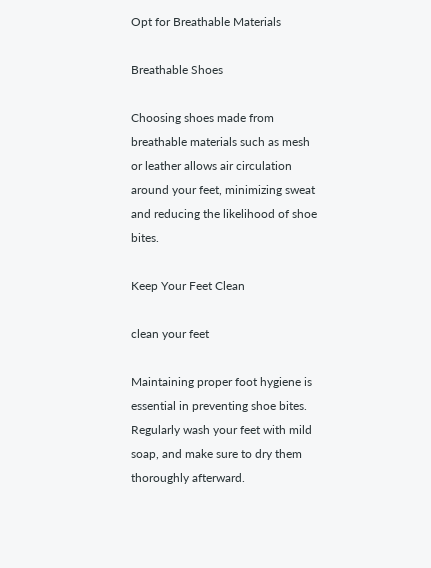Opt for Breathable Materials

Breathable Shoes

Choosing shoes made from breathable materials such as mesh or leather allows air circulation around your feet, minimizing sweat and reducing the likelihood of shoe bites.

Keep Your Feet Clean

clean your feet

Maintaining proper foot hygiene is essential in preventing shoe bites. Regularly wash your feet with mild soap, and make sure to dry them thoroughly afterward.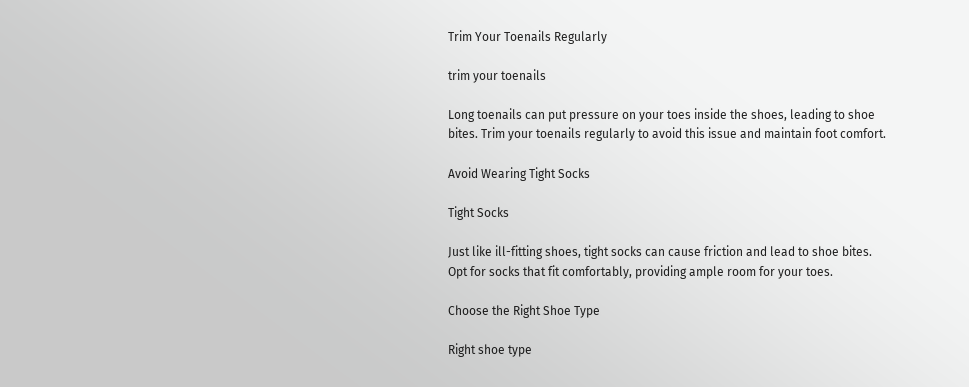Trim Your Toenails Regularly

trim your toenails

Long toenails can put pressure on your toes inside the shoes, leading to shoe bites. Trim your toenails regularly to avoid this issue and maintain foot comfort.

Avoid Wearing Tight Socks

Tight Socks

Just like ill-fitting shoes, tight socks can cause friction and lead to shoe bites. Opt for socks that fit comfortably, providing ample room for your toes.

Choose the Right Shoe Type

Right shoe type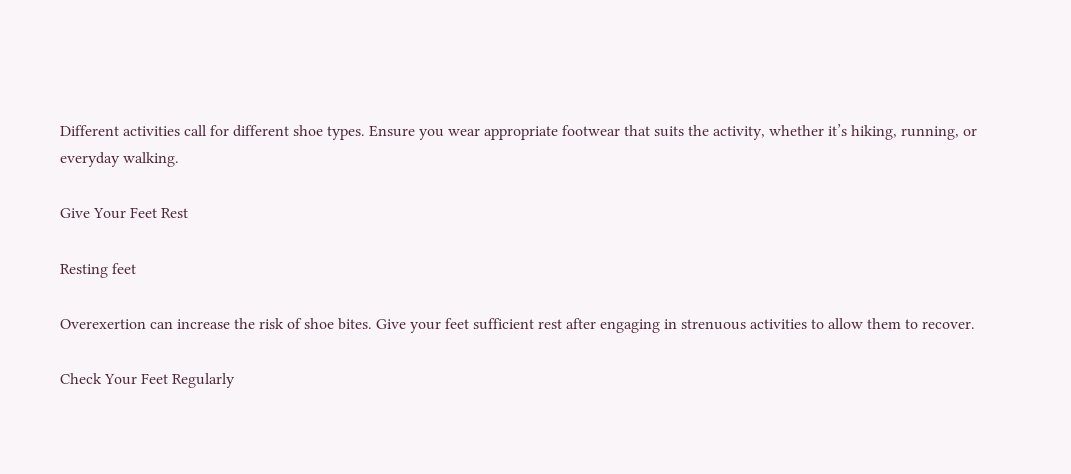Different activities call for different shoe types. Ensure you wear appropriate footwear that suits the activity, whether it’s hiking, running, or everyday walking.

Give Your Feet Rest

Resting feet

Overexertion can increase the risk of shoe bites. Give your feet sufficient rest after engaging in strenuous activities to allow them to recover.

Check Your Feet Regularly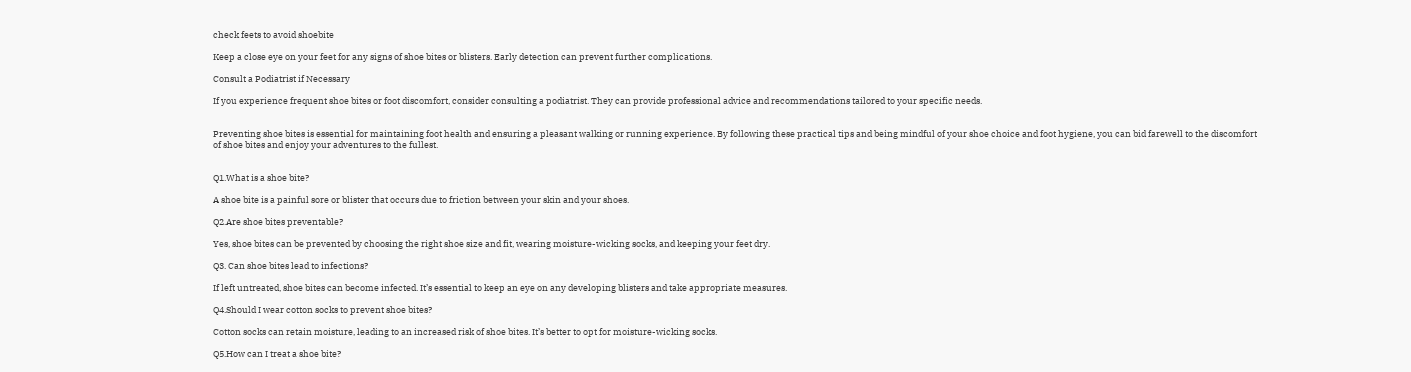check feets to avoid shoebite

Keep a close eye on your feet for any signs of shoe bites or blisters. Early detection can prevent further complications.

Consult a Podiatrist if Necessary

If you experience frequent shoe bites or foot discomfort, consider consulting a podiatrist. They can provide professional advice and recommendations tailored to your specific needs.


Preventing shoe bites is essential for maintaining foot health and ensuring a pleasant walking or running experience. By following these practical tips and being mindful of your shoe choice and foot hygiene, you can bid farewell to the discomfort of shoe bites and enjoy your adventures to the fullest.


Q1.What is a shoe bite?

A shoe bite is a painful sore or blister that occurs due to friction between your skin and your shoes.

Q2.Are shoe bites preventable?

Yes, shoe bites can be prevented by choosing the right shoe size and fit, wearing moisture-wicking socks, and keeping your feet dry.

Q3. Can shoe bites lead to infections?

If left untreated, shoe bites can become infected. It’s essential to keep an eye on any developing blisters and take appropriate measures.

Q4.Should I wear cotton socks to prevent shoe bites?

Cotton socks can retain moisture, leading to an increased risk of shoe bites. It’s better to opt for moisture-wicking socks.

Q5.How can I treat a shoe bite?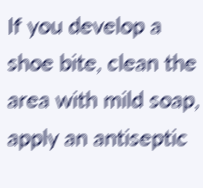If you develop a shoe bite, clean the area with mild soap, apply an antiseptic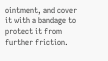ointment, and cover it with a bandage to protect it from further friction.